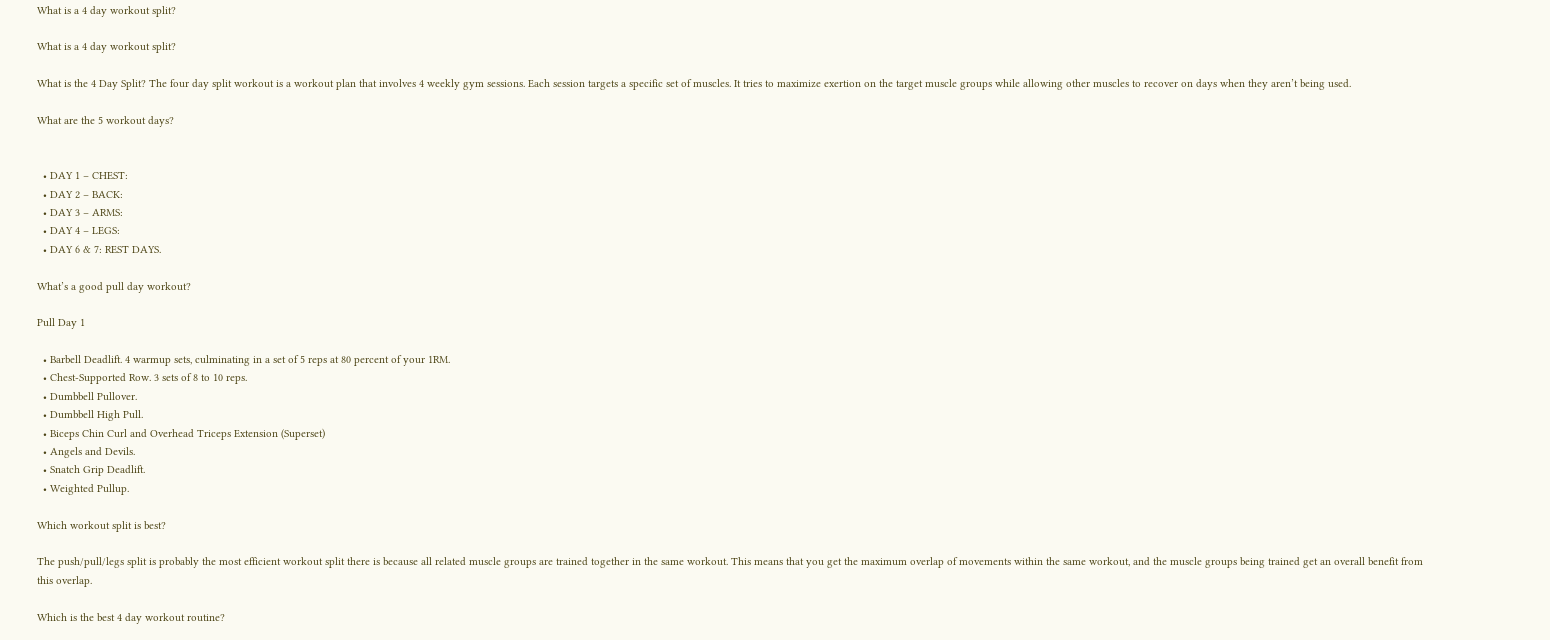What is a 4 day workout split?

What is a 4 day workout split?

What is the 4 Day Split? The four day split workout is a workout plan that involves 4 weekly gym sessions. Each session targets a specific set of muscles. It tries to maximize exertion on the target muscle groups while allowing other muscles to recover on days when they aren’t being used.

What are the 5 workout days?


  • DAY 1 – CHEST:
  • DAY 2 – BACK:
  • DAY 3 – ARMS:
  • DAY 4 – LEGS:
  • DAY 6 & 7: REST DAYS.

What’s a good pull day workout?

Pull Day 1

  • Barbell Deadlift. 4 warmup sets, culminating in a set of 5 reps at 80 percent of your 1RM.
  • Chest-Supported Row. 3 sets of 8 to 10 reps.
  • Dumbbell Pullover.
  • Dumbbell High Pull.
  • Biceps Chin Curl and Overhead Triceps Extension (Superset)
  • Angels and Devils.
  • Snatch Grip Deadlift.
  • Weighted Pullup.

Which workout split is best?

The push/pull/legs split is probably the most efficient workout split there is because all related muscle groups are trained together in the same workout. This means that you get the maximum overlap of movements within the same workout, and the muscle groups being trained get an overall benefit from this overlap.

Which is the best 4 day workout routine?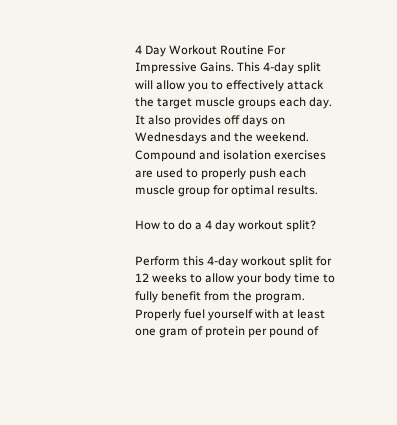4 Day Workout Routine For Impressive Gains. This 4-day split will allow you to effectively attack the target muscle groups each day. It also provides off days on Wednesdays and the weekend. Compound and isolation exercises are used to properly push each muscle group for optimal results.

How to do a 4 day workout split?

Perform this 4-day workout split for 12 weeks to allow your body time to fully benefit from the program. Properly fuel yourself with at least one gram of protein per pound of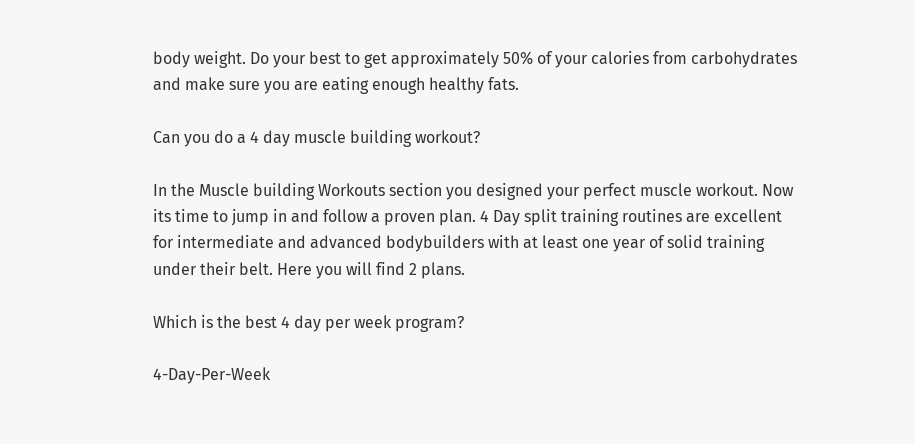body weight. Do your best to get approximately 50% of your calories from carbohydrates and make sure you are eating enough healthy fats.

Can you do a 4 day muscle building workout?

In the Muscle building Workouts section you designed your perfect muscle workout. Now its time to jump in and follow a proven plan. 4 Day split training routines are excellent for intermediate and advanced bodybuilders with at least one year of solid training under their belt. Here you will find 2 plans.

Which is the best 4 day per week program?

4-Day-Per-Week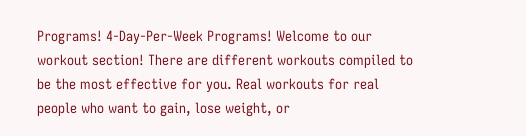Programs! 4-Day-Per-Week Programs! Welcome to our workout section! There are different workouts compiled to be the most effective for you. Real workouts for real people who want to gain, lose weight, or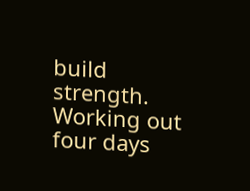build strength. Working out four days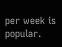per week is popular.